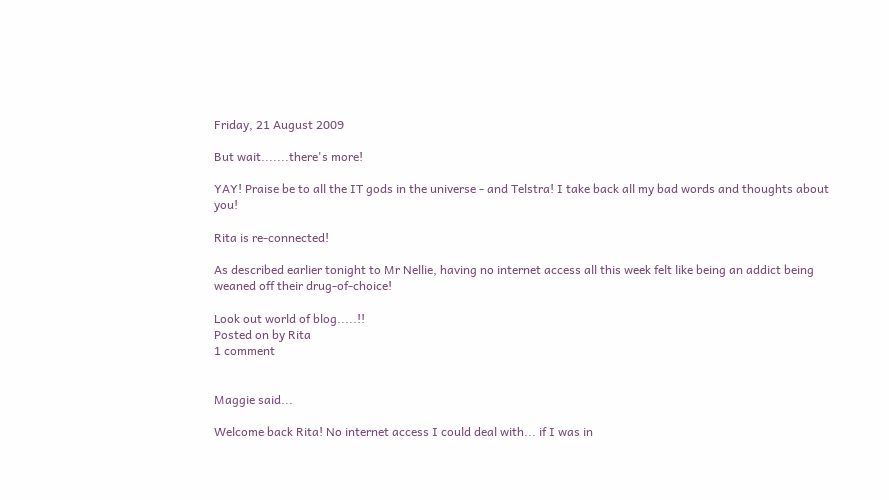Friday, 21 August 2009

But wait.......there's more!

YAY! Praise be to all the IT gods in the universe - and Telstra! I take back all my bad words and thoughts about you!

Rita is re-connected!

As described earlier tonight to Mr Nellie, having no internet access all this week felt like being an addict being weaned off their drug-of-choice!

Look out world of blog.....!!
Posted on by Rita
1 comment


Maggie said...

Welcome back Rita! No internet access I could deal with... if I was in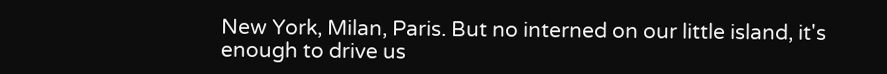New York, Milan, Paris. But no interned on our little island, it's enough to drive us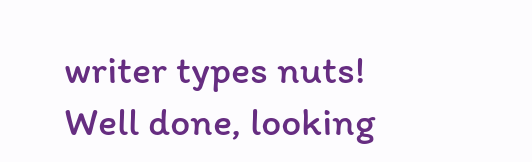writer types nuts! Well done, looking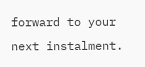forward to your next instalment.